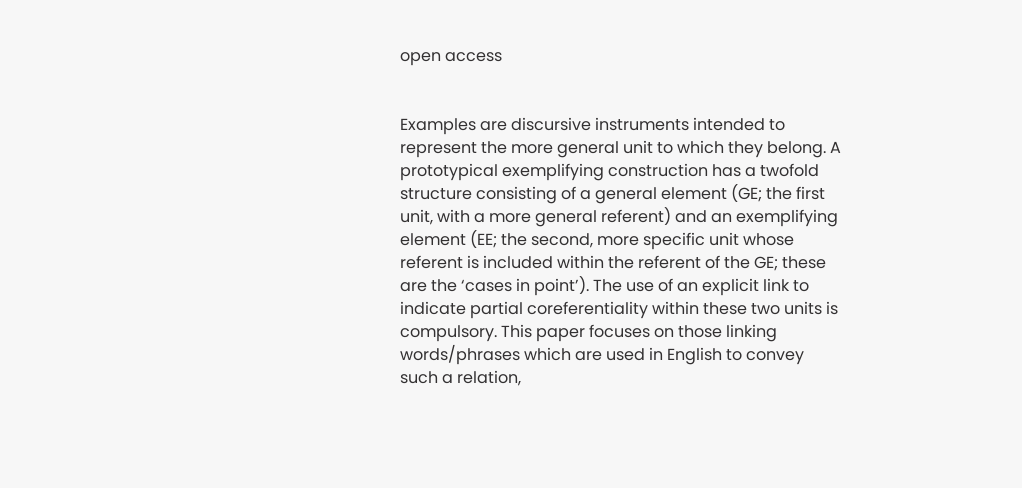open access


Examples are discursive instruments intended to represent the more general unit to which they belong. A prototypical exemplifying construction has a twofold structure consisting of a general element (GE; the first unit, with a more general referent) and an exemplifying element (EE; the second, more specific unit whose referent is included within the referent of the GE; these are the ‘cases in point’). The use of an explicit link to indicate partial coreferentiality within these two units is compulsory. This paper focuses on those linking words/phrases which are used in English to convey such a relation,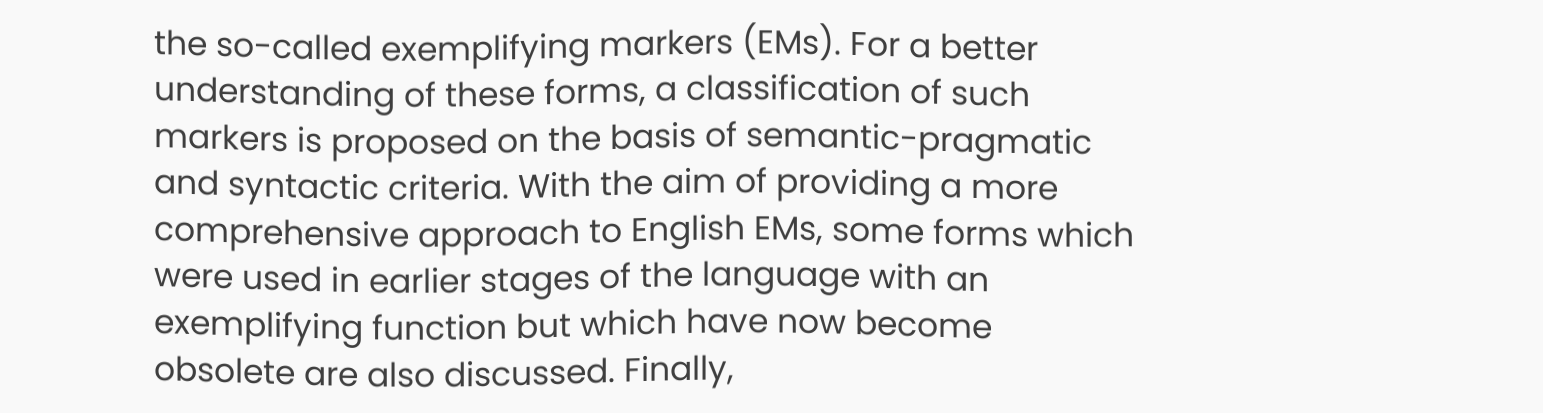the so-called exemplifying markers (EMs). For a better understanding of these forms, a classification of such markers is proposed on the basis of semantic-pragmatic and syntactic criteria. With the aim of providing a more comprehensive approach to English EMs, some forms which were used in earlier stages of the language with an exemplifying function but which have now become obsolete are also discussed. Finally,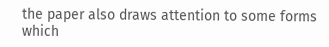the paper also draws attention to some forms which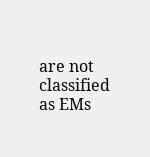are not classified as EMs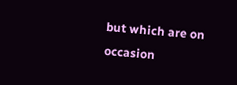but which are on occasion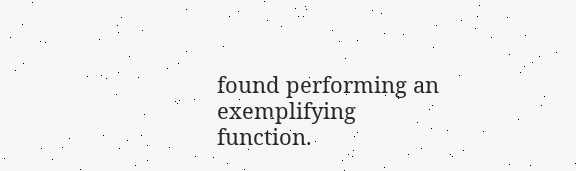found performing an exemplifying function.